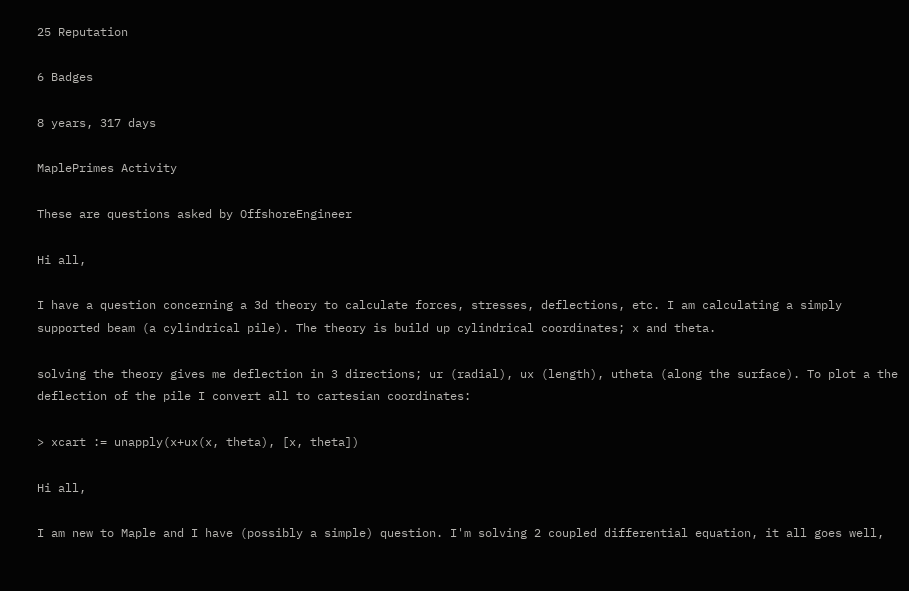25 Reputation

6 Badges

8 years, 317 days

MaplePrimes Activity

These are questions asked by OffshoreEngineer

Hi all,

I have a question concerning a 3d theory to calculate forces, stresses, deflections, etc. I am calculating a simply supported beam (a cylindrical pile). The theory is build up cylindrical coordinates; x and theta.

solving the theory gives me deflection in 3 directions; ur (radial), ux (length), utheta (along the surface). To plot a the deflection of the pile I convert all to cartesian coordinates:

> xcart := unapply(x+ux(x, theta), [x, theta])

Hi all,

I am new to Maple and I have (possibly a simple) question. I'm solving 2 coupled differential equation, it all goes well,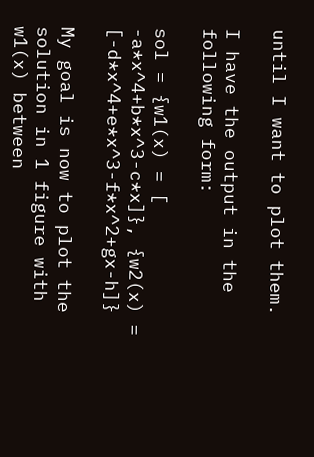until I want to plot them.

I have the output in the following form:

sol = {w1(x) = [ -a*x^4+b*x^3-c*x]}, {w2(x) = [-d*x^4+e*x^3-f*x^2+gx-h]}

My goal is now to plot the solution in 1 figure with w1(x) between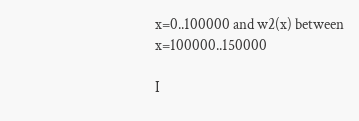x=0..100000 and w2(x) between x=100000..150000

I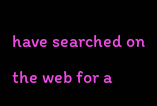have searched on the web for a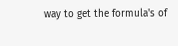way to get the formula's of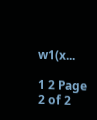w1(x...

1 2 Page 2 of 2